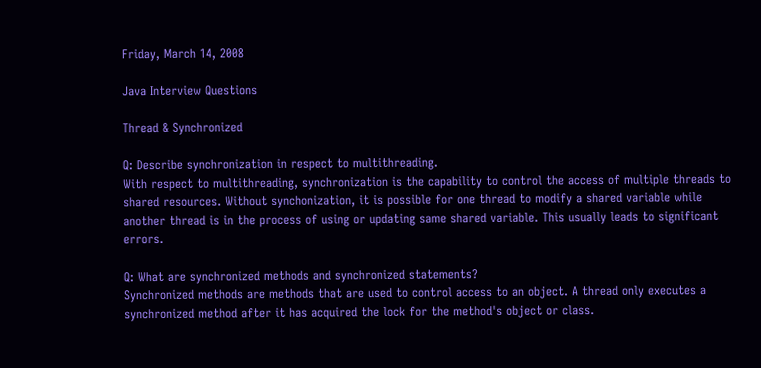Friday, March 14, 2008

Java Interview Questions

Thread & Synchronized

Q: Describe synchronization in respect to multithreading.
With respect to multithreading, synchronization is the capability to control the access of multiple threads to shared resources. Without synchonization, it is possible for one thread to modify a shared variable while another thread is in the process of using or updating same shared variable. This usually leads to significant errors.

Q: What are synchronized methods and synchronized statements?
Synchronized methods are methods that are used to control access to an object. A thread only executes a synchronized method after it has acquired the lock for the method's object or class.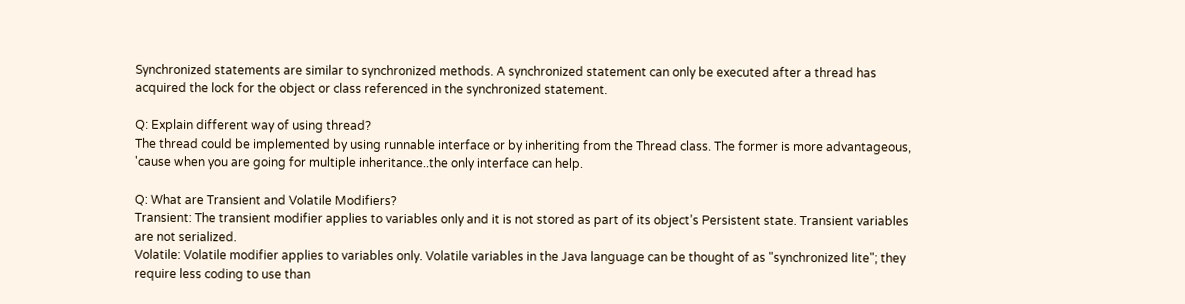Synchronized statements are similar to synchronized methods. A synchronized statement can only be executed after a thread has acquired the lock for the object or class referenced in the synchronized statement.

Q: Explain different way of using thread?
The thread could be implemented by using runnable interface or by inheriting from the Thread class. The former is more advantageous, 'cause when you are going for multiple inheritance..the only interface can help.

Q: What are Transient and Volatile Modifiers?
Transient: The transient modifier applies to variables only and it is not stored as part of its object’s Persistent state. Transient variables are not serialized.
Volatile: Volatile modifier applies to variables only. Volatile variables in the Java language can be thought of as "synchronized lite"; they require less coding to use than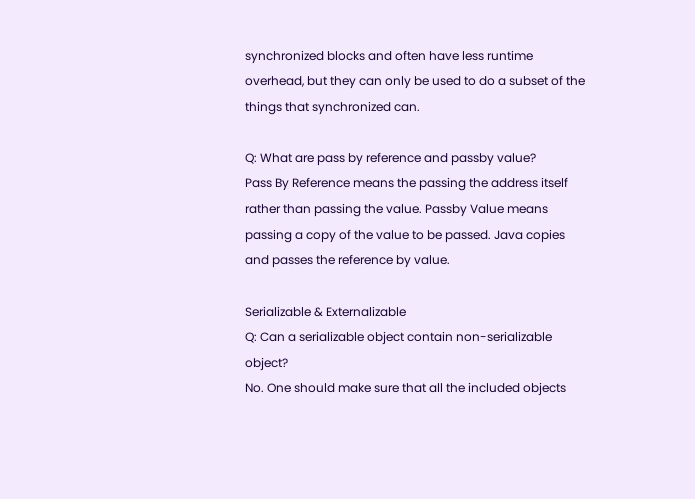synchronized blocks and often have less runtime overhead, but they can only be used to do a subset of the things that synchronized can.

Q: What are pass by reference and passby value?
Pass By Reference means the passing the address itself rather than passing the value. Passby Value means passing a copy of the value to be passed. Java copies and passes the reference by value.

Serializable & Externalizable
Q: Can a serializable object contain non-serializable object?
No. One should make sure that all the included objects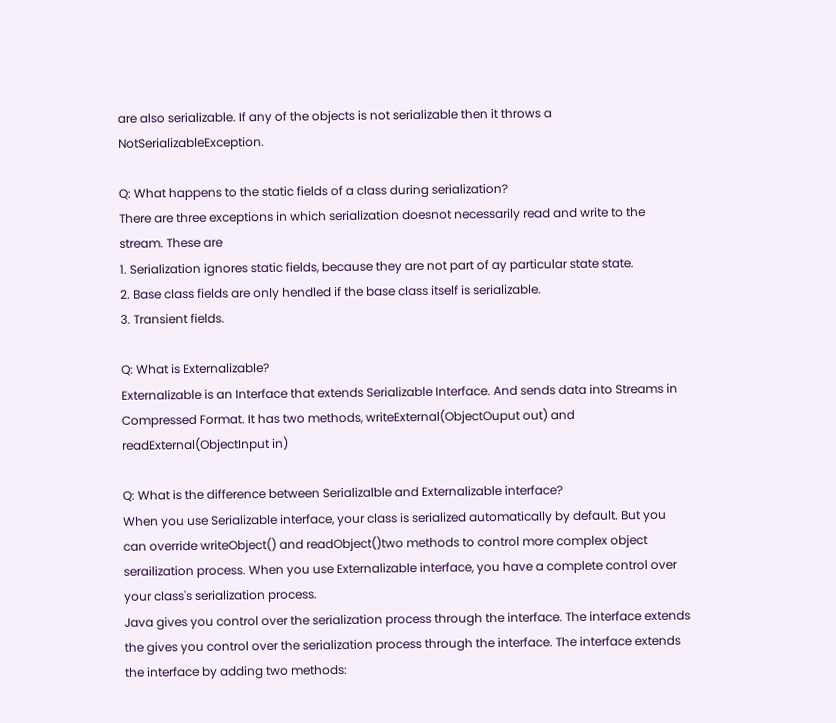are also serializable. If any of the objects is not serializable then it throws a NotSerializableException.

Q: What happens to the static fields of a class during serialization?
There are three exceptions in which serialization doesnot necessarily read and write to the stream. These are
1. Serialization ignores static fields, because they are not part of ay particular state state.
2. Base class fields are only hendled if the base class itself is serializable.
3. Transient fields.

Q: What is Externalizable?
Externalizable is an Interface that extends Serializable Interface. And sends data into Streams in Compressed Format. It has two methods, writeExternal(ObjectOuput out) and readExternal(ObjectInput in)

Q: What is the difference between Serializalble and Externalizable interface?
When you use Serializable interface, your class is serialized automatically by default. But you can override writeObject() and readObject()two methods to control more complex object serailization process. When you use Externalizable interface, you have a complete control over your class's serialization process.
Java gives you control over the serialization process through the interface. The interface extends the gives you control over the serialization process through the interface. The interface extends the interface by adding two methods: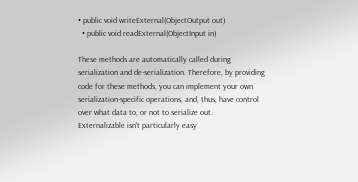• public void writeExternal(ObjectOutput out)
  • public void readExternal(ObjectInput in)

These methods are automatically called during serialization and de-serialization. Therefore, by providing code for these methods, you can implement your own serialization-specific operations, and, thus, have control over what data to, or not to serialize out.
Externalizable isn't particularly easy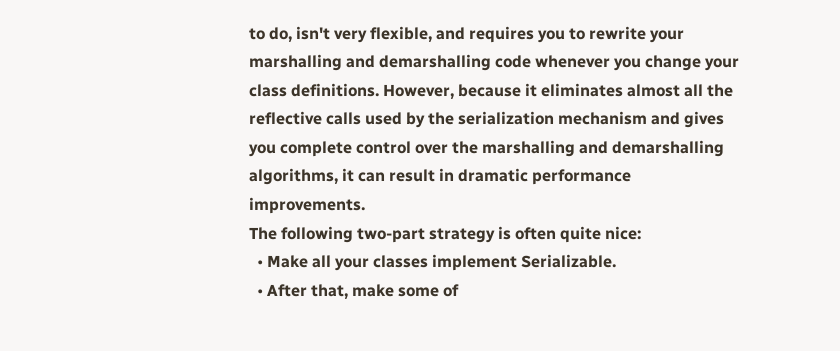to do, isn't very flexible, and requires you to rewrite your marshalling and demarshalling code whenever you change your class definitions. However, because it eliminates almost all the reflective calls used by the serialization mechanism and gives you complete control over the marshalling and demarshalling algorithms, it can result in dramatic performance improvements.
The following two-part strategy is often quite nice:
  • Make all your classes implement Serializable.
  • After that, make some of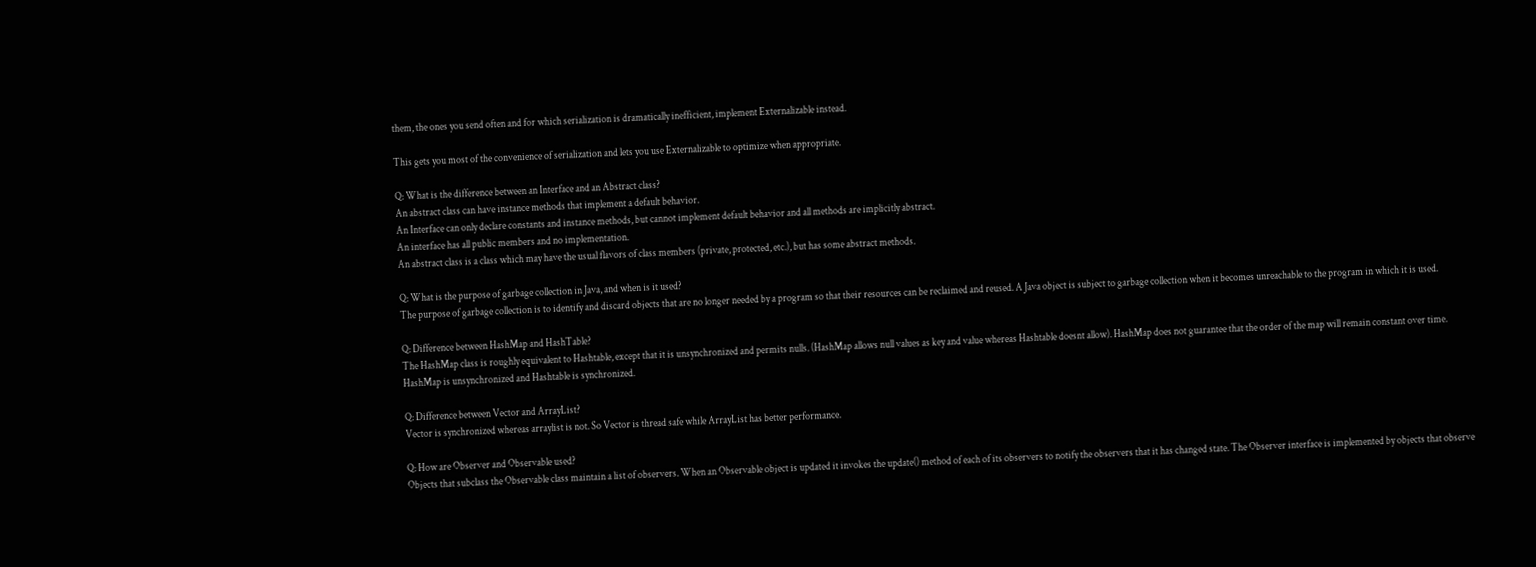them, the ones you send often and for which serialization is dramatically inefficient, implement Externalizable instead.

This gets you most of the convenience of serialization and lets you use Externalizable to optimize when appropriate.

Q: What is the difference between an Interface and an Abstract class?
An abstract class can have instance methods that implement a default behavior.
An Interface can only declare constants and instance methods, but cannot implement default behavior and all methods are implicitly abstract.
An interface has all public members and no implementation.
An abstract class is a class which may have the usual flavors of class members (private, protected, etc.), but has some abstract methods.

Q: What is the purpose of garbage collection in Java, and when is it used?
The purpose of garbage collection is to identify and discard objects that are no longer needed by a program so that their resources can be reclaimed and reused. A Java object is subject to garbage collection when it becomes unreachable to the program in which it is used.

Q: Difference between HashMap and HashTable?
The HashMap class is roughly equivalent to Hashtable, except that it is unsynchronized and permits nulls. (HashMap allows null values as key and value whereas Hashtable doesnt allow). HashMap does not guarantee that the order of the map will remain constant over time. HashMap is unsynchronized and Hashtable is synchronized.

Q: Difference between Vector and ArrayList?
Vector is synchronized whereas arraylist is not. So Vector is thread safe while ArrayList has better performance.

Q: How are Observer and Observable used?
Objects that subclass the Observable class maintain a list of observers. When an Observable object is updated it invokes the update() method of each of its observers to notify the observers that it has changed state. The Observer interface is implemented by objects that observe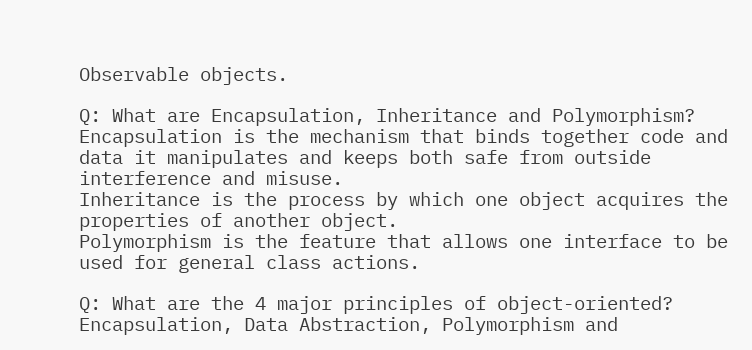Observable objects.

Q: What are Encapsulation, Inheritance and Polymorphism?
Encapsulation is the mechanism that binds together code and data it manipulates and keeps both safe from outside interference and misuse.
Inheritance is the process by which one object acquires the properties of another object.
Polymorphism is the feature that allows one interface to be used for general class actions.

Q: What are the 4 major principles of object-oriented?
Encapsulation, Data Abstraction, Polymorphism and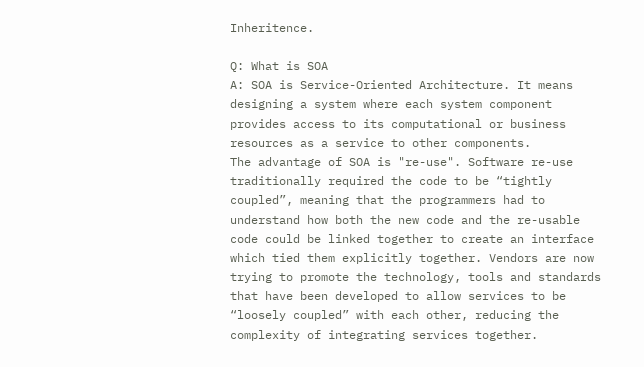Inheritence.

Q: What is SOA
A: SOA is Service-Oriented Architecture. It means designing a system where each system component provides access to its computational or business resources as a service to other components.
The advantage of SOA is "re-use". Software re-use traditionally required the code to be “tightly coupled”, meaning that the programmers had to understand how both the new code and the re-usable code could be linked together to create an interface which tied them explicitly together. Vendors are now trying to promote the technology, tools and standards that have been developed to allow services to be “loosely coupled” with each other, reducing the complexity of integrating services together.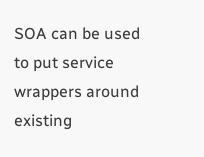SOA can be used to put service wrappers around existing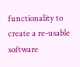functionality to create a re-usable software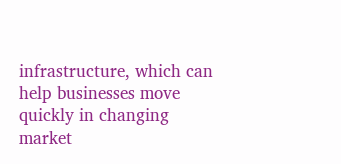infrastructure, which can help businesses move quickly in changing market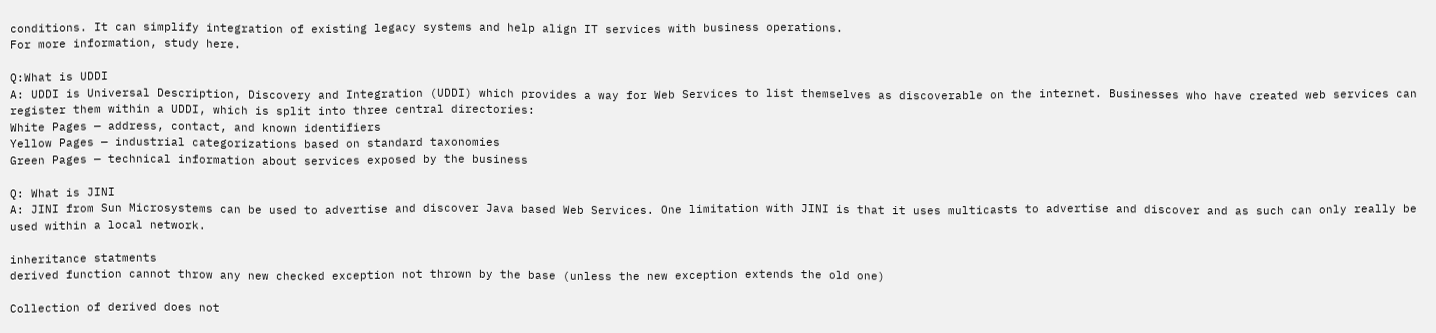conditions. It can simplify integration of existing legacy systems and help align IT services with business operations.
For more information, study here.

Q:What is UDDI
A: UDDI is Universal Description, Discovery and Integration (UDDI) which provides a way for Web Services to list themselves as discoverable on the internet. Businesses who have created web services can register them within a UDDI, which is split into three central directories:
White Pages — address, contact, and known identifiers
Yellow Pages — industrial categorizations based on standard taxonomies
Green Pages — technical information about services exposed by the business

Q: What is JINI
A: JINI from Sun Microsystems can be used to advertise and discover Java based Web Services. One limitation with JINI is that it uses multicasts to advertise and discover and as such can only really be used within a local network.

inheritance statments
derived function cannot throw any new checked exception not thrown by the base (unless the new exception extends the old one)

Collection of derived does not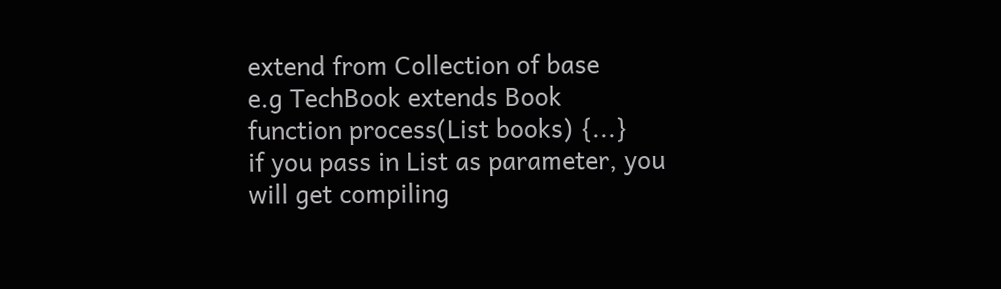extend from Collection of base
e.g TechBook extends Book
function process(List books) {...}
if you pass in List as parameter, you will get compiling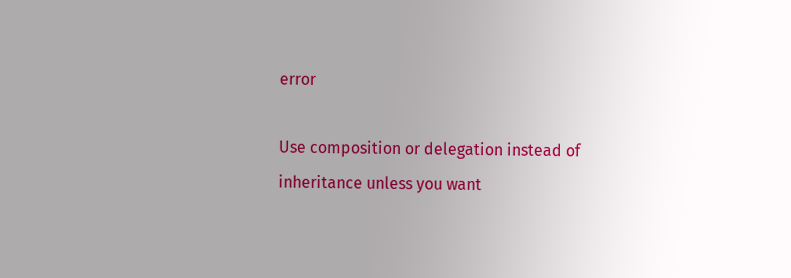error

Use composition or delegation instead of inheritance unless you want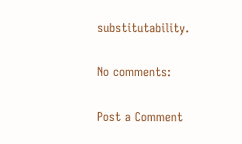substitutability.

No comments:

Post a Comment